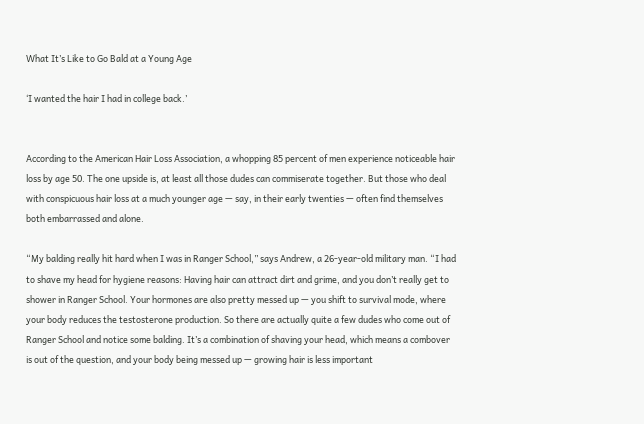What It’s Like to Go Bald at a Young Age

‘I wanted the hair I had in college back.’


According to the American Hair Loss Association, a whopping 85 percent of men experience noticeable hair loss by age 50. The one upside is, at least all those dudes can commiserate together. But those who deal with conspicuous hair loss at a much younger age — say, in their early twenties — often find themselves both embarrassed and alone.

“My balding really hit hard when I was in Ranger School,” says Andrew, a 26-year-old military man. “I had to shave my head for hygiene reasons: Having hair can attract dirt and grime, and you don’t really get to shower in Ranger School. Your hormones are also pretty messed up — you shift to survival mode, where your body reduces the testosterone production. So there are actually quite a few dudes who come out of Ranger School and notice some balding. It’s a combination of shaving your head, which means a combover is out of the question, and your body being messed up — growing hair is less important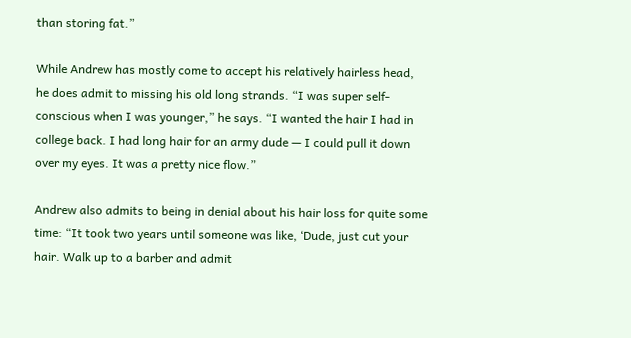than storing fat.”

While Andrew has mostly come to accept his relatively hairless head, he does admit to missing his old long strands. “I was super self-conscious when I was younger,” he says. “I wanted the hair I had in college back. I had long hair for an army dude — I could pull it down over my eyes. It was a pretty nice flow.”

Andrew also admits to being in denial about his hair loss for quite some time: “It took two years until someone was like, ‘Dude, just cut your hair. Walk up to a barber and admit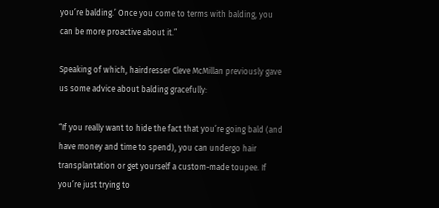you’re balding.’ Once you come to terms with balding, you can be more proactive about it.”

Speaking of which, hairdresser Cleve McMillan previously gave us some advice about balding gracefully:

“If you really want to hide the fact that you’re going bald (and have money and time to spend), you can undergo hair transplantation or get yourself a custom-made toupee. If you’re just trying to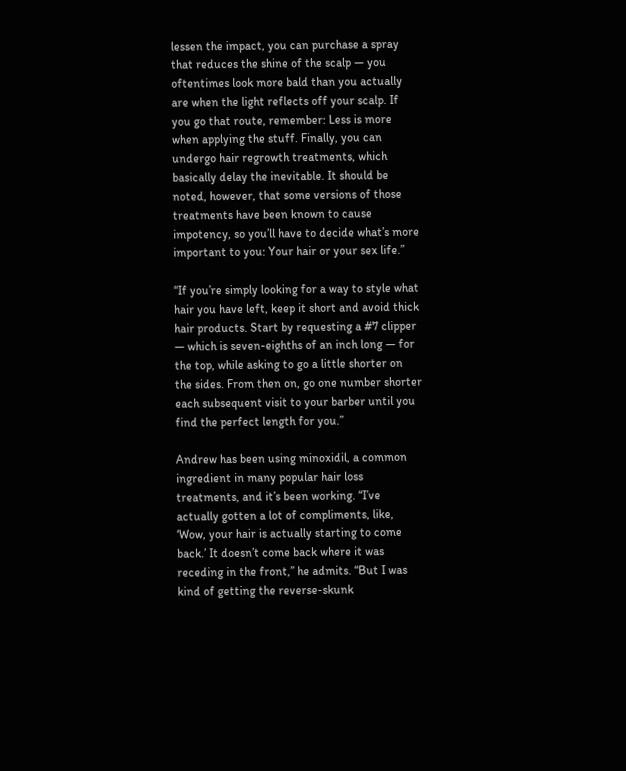lessen the impact, you can purchase a spray that reduces the shine of the scalp — you oftentimes look more bald than you actually are when the light reflects off your scalp. If you go that route, remember: Less is more when applying the stuff. Finally, you can undergo hair regrowth treatments, which basically delay the inevitable. It should be noted, however, that some versions of those treatments have been known to cause impotency, so you’ll have to decide what’s more important to you: Your hair or your sex life.”

“If you’re simply looking for a way to style what hair you have left, keep it short and avoid thick hair products. Start by requesting a #7 clipper — which is seven-eighths of an inch long — for the top, while asking to go a little shorter on the sides. From then on, go one number shorter each subsequent visit to your barber until you find the perfect length for you.”

Andrew has been using minoxidil, a common ingredient in many popular hair loss treatments, and it’s been working. “I’ve actually gotten a lot of compliments, like, ‘Wow, your hair is actually starting to come back.’ It doesn’t come back where it was receding in the front,” he admits. “But I was kind of getting the reverse-skunk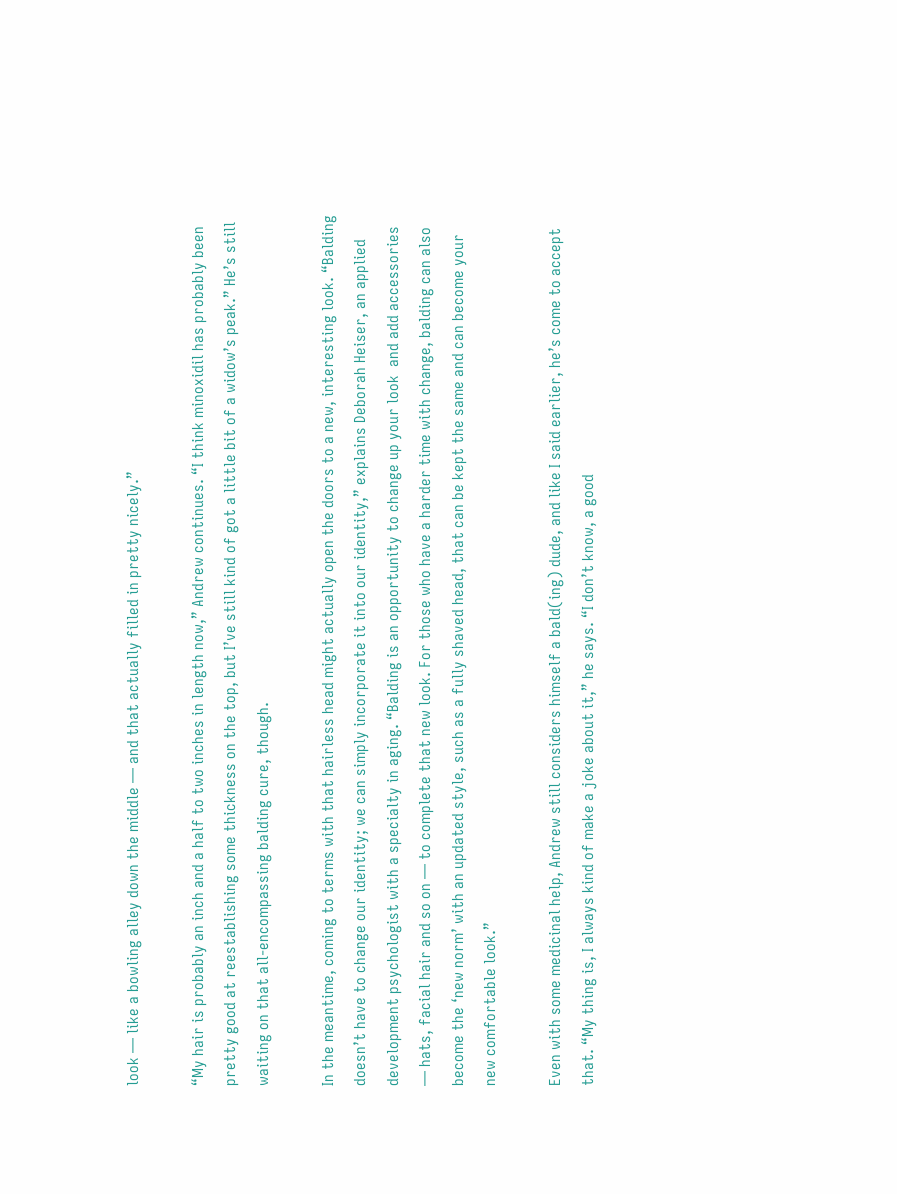look — like a bowling alley down the middle — and that actually filled in pretty nicely.”

“My hair is probably an inch and a half to two inches in length now,” Andrew continues. “I think minoxidil has probably been pretty good at reestablishing some thickness on the top, but I’ve still kind of got a little bit of a widow’s peak.” He’s still waiting on that all-encompassing balding cure, though.

In the meantime, coming to terms with that hairless head might actually open the doors to a new, interesting look. “Balding doesn’t have to change our identity; we can simply incorporate it into our identity,” explains Deborah Heiser, an applied development psychologist with a specialty in aging. “Balding is an opportunity to change up your look  and add accessories — hats, facial hair and so on — to complete that new look. For those who have a harder time with change, balding can also become the ‘new norm’ with an updated style, such as a fully shaved head, that can be kept the same and can become your new comfortable look.”

Even with some medicinal help, Andrew still considers himself a bald(ing) dude, and like I said earlier, he’s come to accept that. “My thing is, I always kind of make a joke about it,” he says. “I don’t know, a good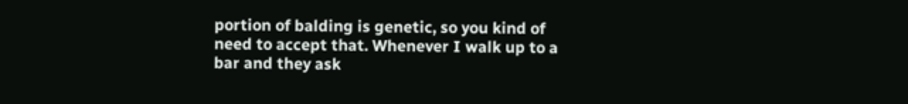portion of balding is genetic, so you kind of need to accept that. Whenever I walk up to a bar and they ask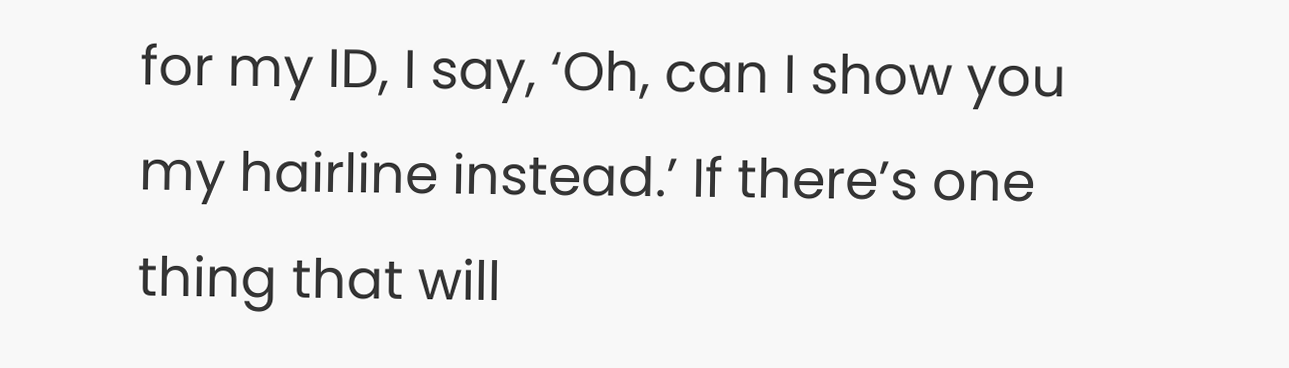for my ID, I say, ‘Oh, can I show you my hairline instead.’ If there’s one thing that will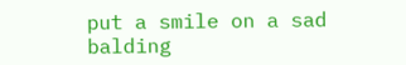put a smile on a sad balding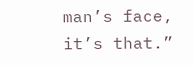man’s face, it’s that.”